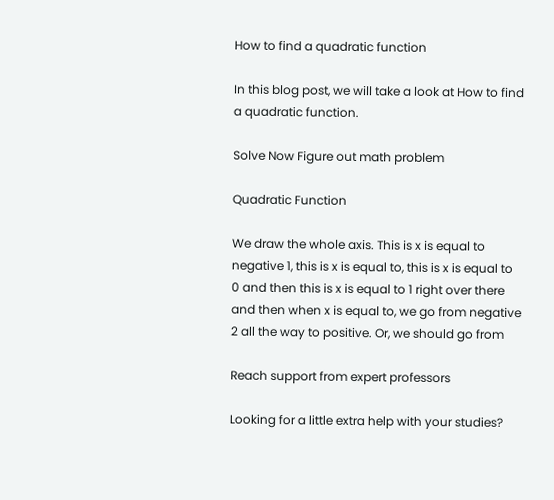How to find a quadratic function

In this blog post, we will take a look at How to find a quadratic function.

Solve Now Figure out math problem

Quadratic Function

We draw the whole axis. This is x is equal to negative 1, this is x is equal to, this is x is equal to 0 and then this is x is equal to 1 right over there and then when x is equal to, we go from negative 2 all the way to positive. Or, we should go from

Reach support from expert professors

Looking for a little extra help with your studies?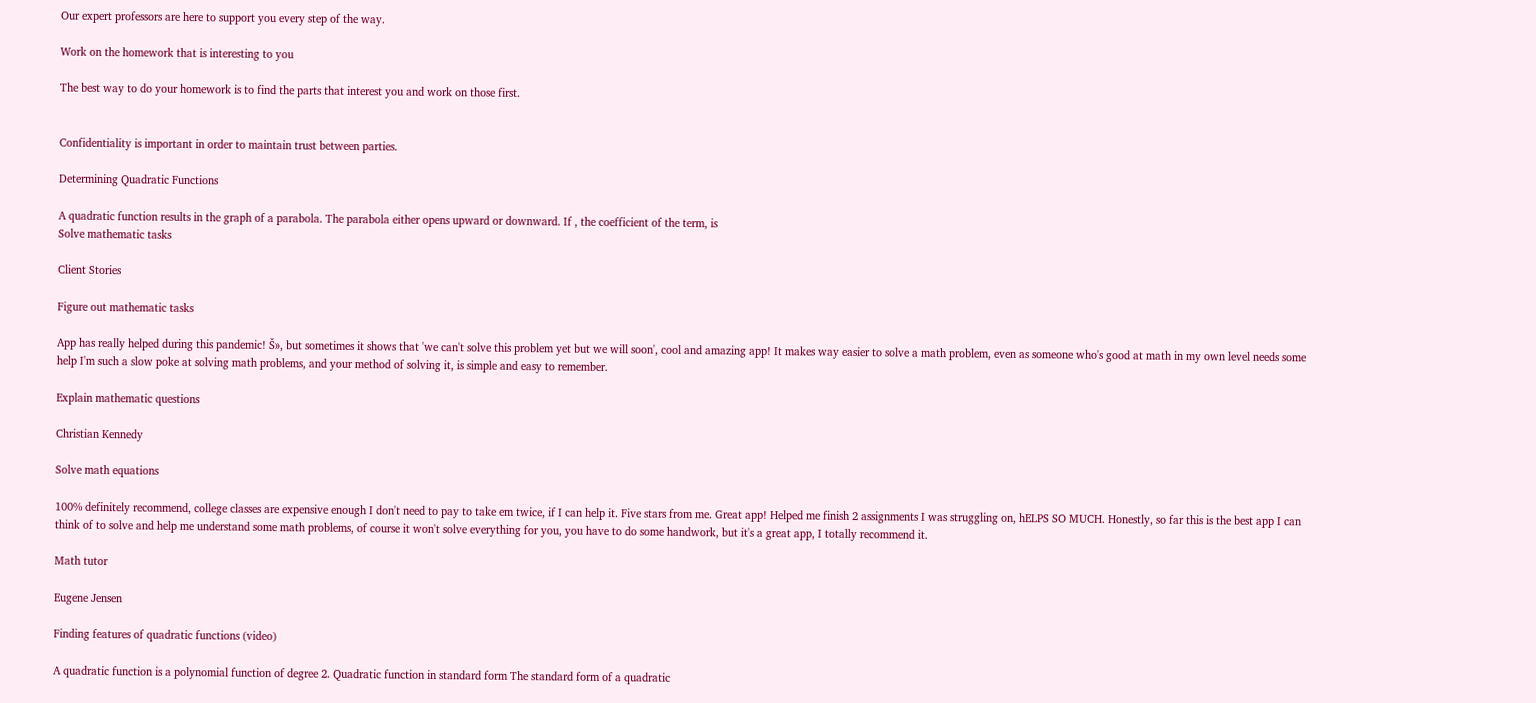Our expert professors are here to support you every step of the way.

Work on the homework that is interesting to you

The best way to do your homework is to find the parts that interest you and work on those first.


Confidentiality is important in order to maintain trust between parties.

Determining Quadratic Functions

A quadratic function results in the graph of a parabola. The parabola either opens upward or downward. If , the coefficient of the term, is
Solve mathematic tasks

Client Stories

Figure out mathematic tasks

App has really helped during this pandemic! Š», but sometimes it shows that 'we can't solve this problem yet but we will soon', cool and amazing app! It makes way easier to solve a math problem, even as someone who's good at math in my own level needs some help I'm such a slow poke at solving math problems, and your method of solving it, is simple and easy to remember.

Explain mathematic questions

Christian Kennedy

Solve math equations

100% definitely recommend, college classes are expensive enough I don't need to pay to take em twice, if I can help it. Five stars from me. Great app! Helped me finish 2 assignments I was struggling on, hELPS SO MUCH. Honestly, so far this is the best app I can think of to solve and help me understand some math problems, of course it won't solve everything for you, you have to do some handwork, but it's a great app, I totally recommend it.

Math tutor

Eugene Jensen

Finding features of quadratic functions (video)

A quadratic function is a polynomial function of degree 2. Quadratic function in standard form The standard form of a quadratic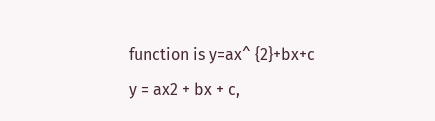function is y=ax^ {2}+bx+c y = ax2 + bx + c,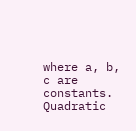where a, b, c are constants. Quadratic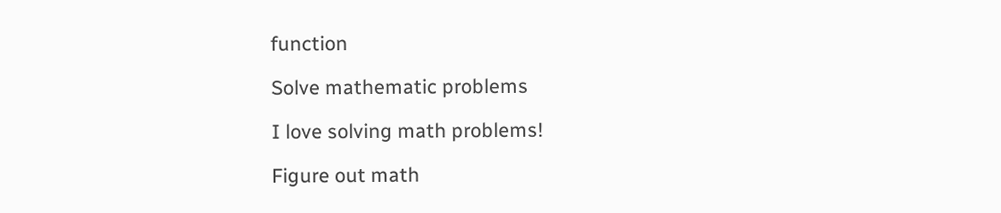function

Solve mathematic problems

I love solving math problems!

Figure out math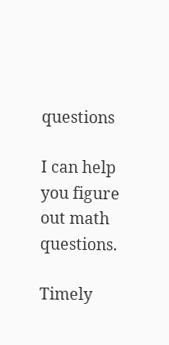questions

I can help you figure out math questions.

Timely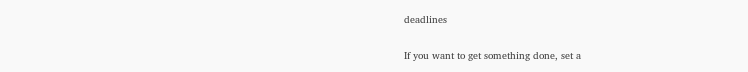deadlines

If you want to get something done, set a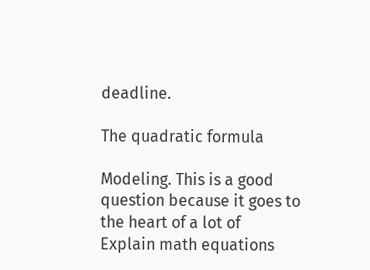deadline.

The quadratic formula

Modeling. This is a good question because it goes to the heart of a lot of
Explain math equations